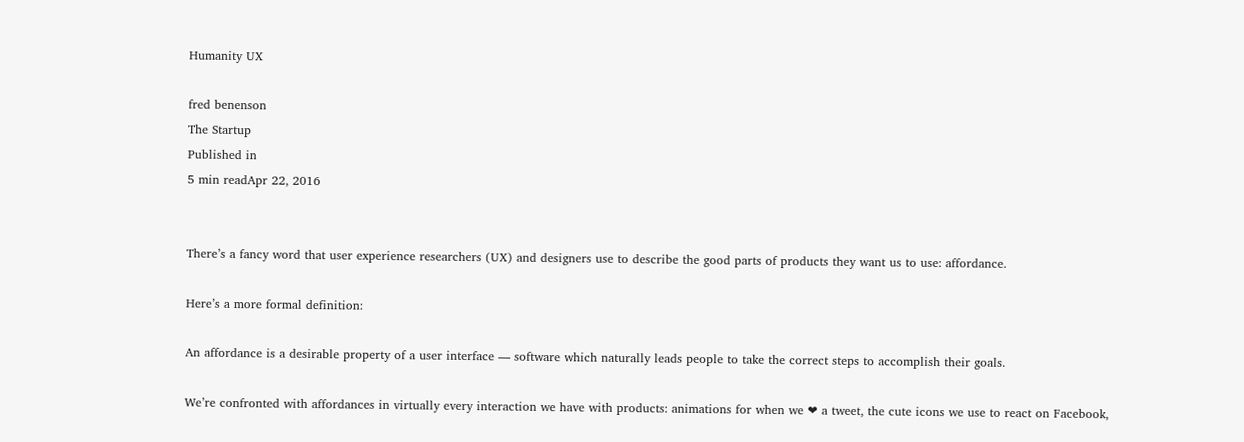Humanity UX

fred benenson
The Startup
Published in
5 min readApr 22, 2016


There’s a fancy word that user experience researchers (UX) and designers use to describe the good parts of products they want us to use: affordance.

Here’s a more formal definition:

An affordance is a desirable property of a user interface — software which naturally leads people to take the correct steps to accomplish their goals.

We’re confronted with affordances in virtually every interaction we have with products: animations for when we ❤ a tweet, the cute icons we use to react on Facebook,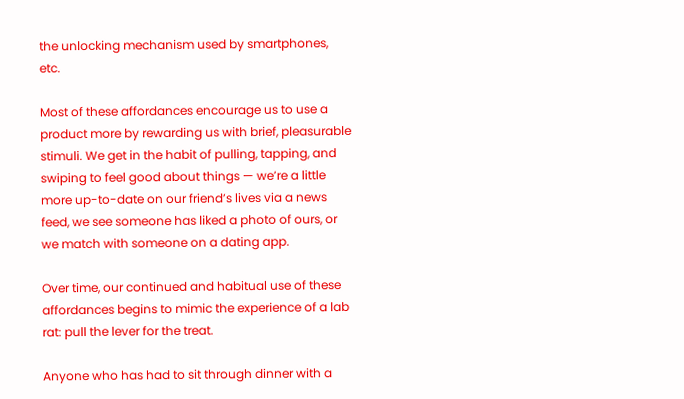the unlocking mechanism used by smartphones, etc.

Most of these affordances encourage us to use a product more by rewarding us with brief, pleasurable stimuli. We get in the habit of pulling, tapping, and swiping to feel good about things — we’re a little more up-to-date on our friend’s lives via a news feed, we see someone has liked a photo of ours, or we match with someone on a dating app.

Over time, our continued and habitual use of these affordances begins to mimic the experience of a lab rat: pull the lever for the treat.

Anyone who has had to sit through dinner with a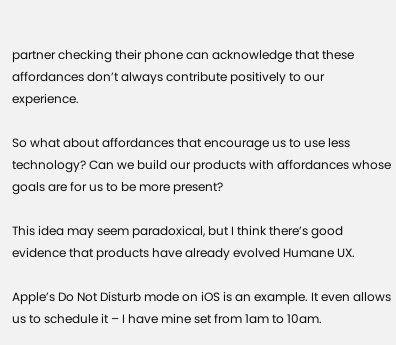partner checking their phone can acknowledge that these affordances don’t always contribute positively to our experience.

So what about affordances that encourage us to use less technology? Can we build our products with affordances whose goals are for us to be more present?

This idea may seem paradoxical, but I think there’s good evidence that products have already evolved Humane UX.

Apple’s Do Not Disturb mode on iOS is an example. It even allows us to schedule it – I have mine set from 1am to 10am.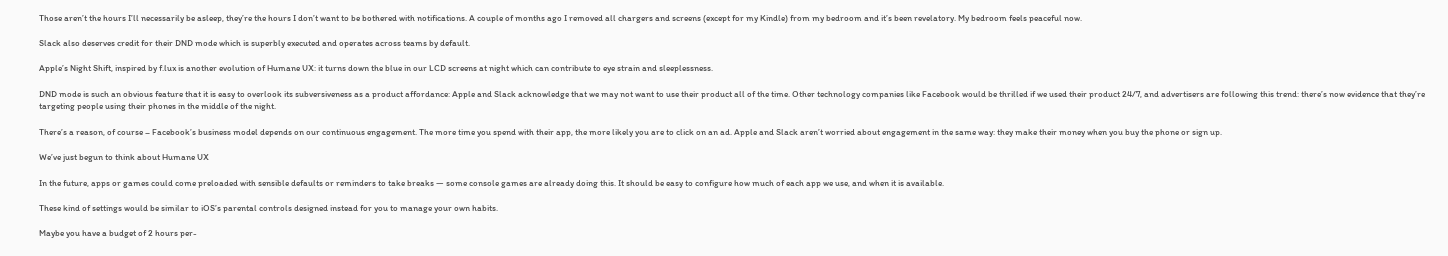Those aren’t the hours I’ll necessarily be asleep, they’re the hours I don’t want to be bothered with notifications. A couple of months ago I removed all chargers and screens (except for my Kindle) from my bedroom and it’s been revelatory. My bedroom feels peaceful now.

Slack also deserves credit for their DND mode which is superbly executed and operates across teams by default.

Apple’s Night Shift, inspired by f.lux is another evolution of Humane UX: it turns down the blue in our LCD screens at night which can contribute to eye strain and sleeplessness.

DND mode is such an obvious feature that it is easy to overlook its subversiveness as a product affordance: Apple and Slack acknowledge that we may not want to use their product all of the time. Other technology companies like Facebook would be thrilled if we used their product 24/7, and advertisers are following this trend: there’s now evidence that they’re targeting people using their phones in the middle of the night.

There’s a reason, of course – Facebook’s business model depends on our continuous engagement. The more time you spend with their app, the more likely you are to click on an ad. Apple and Slack aren’t worried about engagement in the same way: they make their money when you buy the phone or sign up.

We’ve just begun to think about Humane UX

In the future, apps or games could come preloaded with sensible defaults or reminders to take breaks — some console games are already doing this. It should be easy to configure how much of each app we use, and when it is available.

These kind of settings would be similar to iOS’s parental controls designed instead for you to manage your own habits.

Maybe you have a budget of 2 hours per-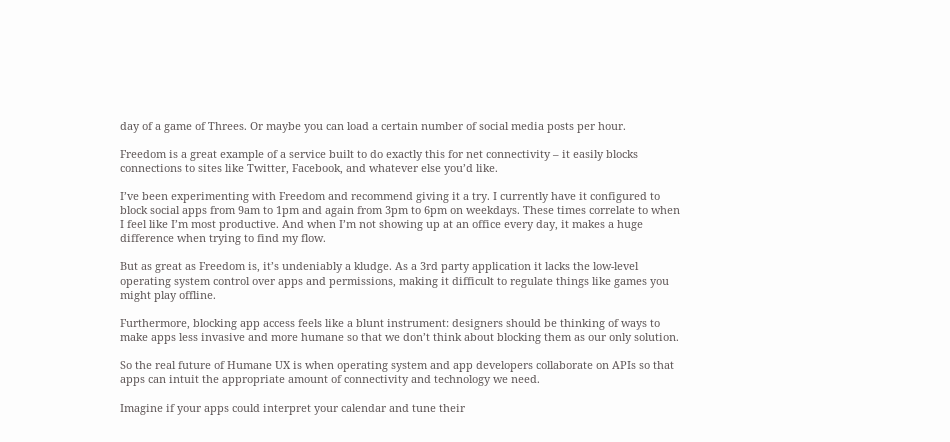day of a game of Threes. Or maybe you can load a certain number of social media posts per hour.

Freedom is a great example of a service built to do exactly this for net connectivity – it easily blocks connections to sites like Twitter, Facebook, and whatever else you’d like.

I’ve been experimenting with Freedom and recommend giving it a try. I currently have it configured to block social apps from 9am to 1pm and again from 3pm to 6pm on weekdays. These times correlate to when I feel like I’m most productive. And when I’m not showing up at an office every day, it makes a huge difference when trying to find my flow.

But as great as Freedom is, it’s undeniably a kludge. As a 3rd party application it lacks the low-level operating system control over apps and permissions, making it difficult to regulate things like games you might play offline.

Furthermore, blocking app access feels like a blunt instrument: designers should be thinking of ways to make apps less invasive and more humane so that we don’t think about blocking them as our only solution.

So the real future of Humane UX is when operating system and app developers collaborate on APIs so that apps can intuit the appropriate amount of connectivity and technology we need.

Imagine if your apps could interpret your calendar and tune their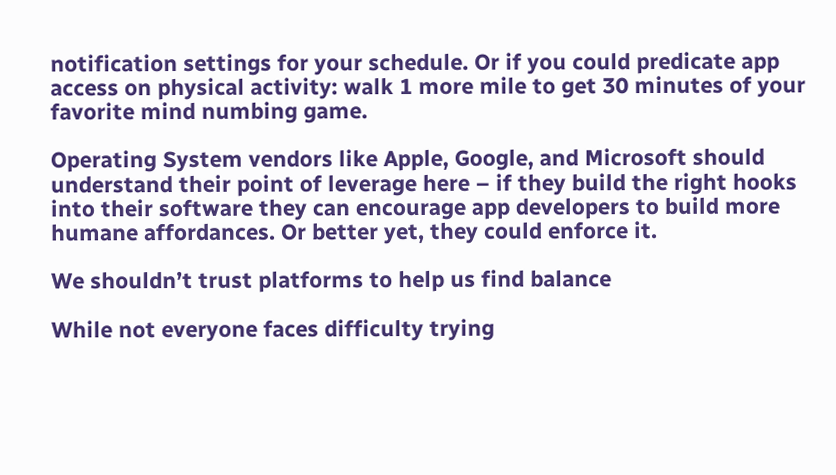notification settings for your schedule. Or if you could predicate app access on physical activity: walk 1 more mile to get 30 minutes of your favorite mind numbing game.

Operating System vendors like Apple, Google, and Microsoft should understand their point of leverage here – if they build the right hooks into their software they can encourage app developers to build more humane affordances. Or better yet, they could enforce it.

We shouldn’t trust platforms to help us find balance

While not everyone faces difficulty trying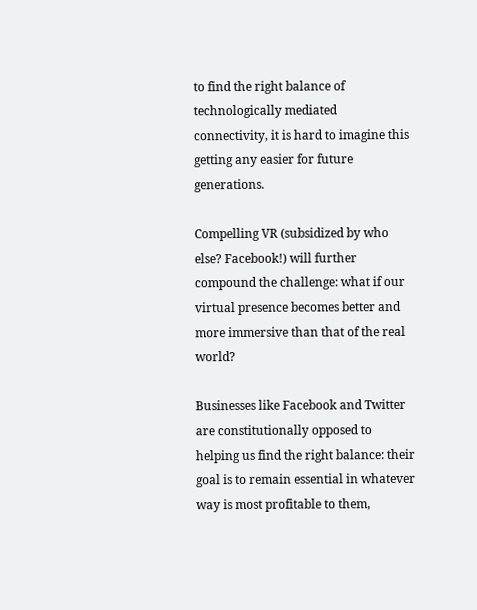to find the right balance of technologically mediated connectivity, it is hard to imagine this getting any easier for future generations.

Compelling VR (subsidized by who else? Facebook!) will further compound the challenge: what if our virtual presence becomes better and more immersive than that of the real world?

Businesses like Facebook and Twitter are constitutionally opposed to helping us find the right balance: their goal is to remain essential in whatever way is most profitable to them,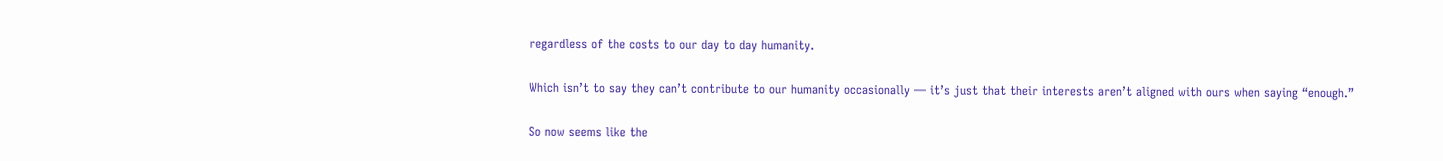regardless of the costs to our day to day humanity.

Which isn’t to say they can’t contribute to our humanity occasionally — it’s just that their interests aren’t aligned with ours when saying “enough.”

So now seems like the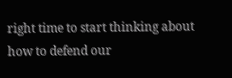right time to start thinking about how to defend our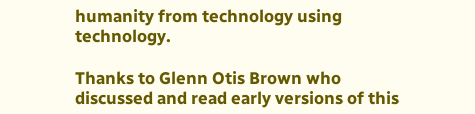humanity from technology using technology.

Thanks to Glenn Otis Brown who discussed and read early versions of this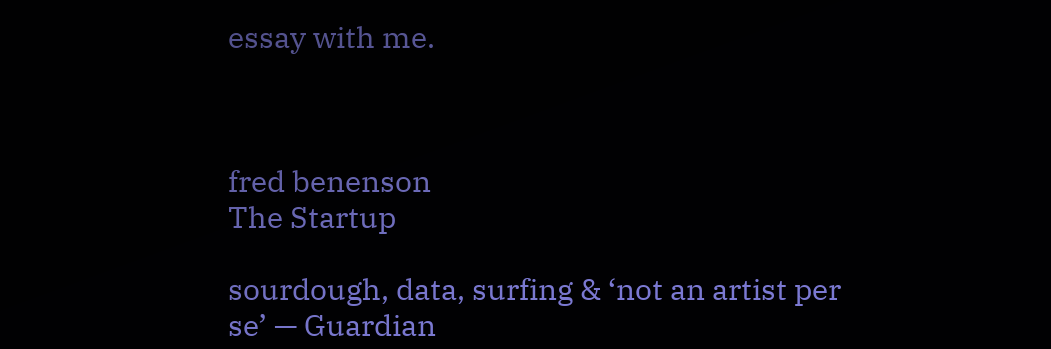essay with me.



fred benenson
The Startup

sourdough, data, surfing & ‘not an artist per se’ — Guardian